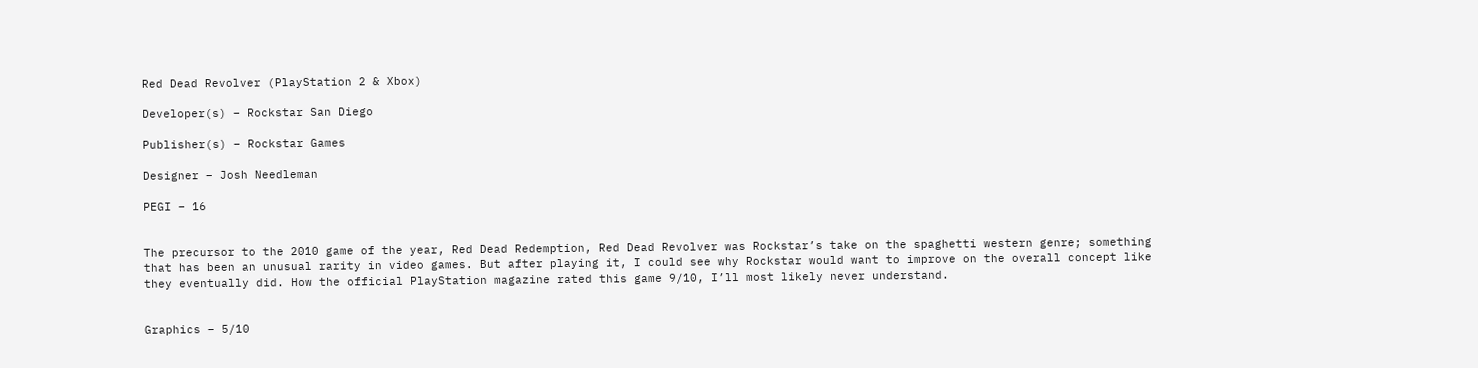Red Dead Revolver (PlayStation 2 & Xbox)

Developer(s) – Rockstar San Diego

Publisher(s) – Rockstar Games

Designer – Josh Needleman

PEGI – 16


The precursor to the 2010 game of the year, Red Dead Redemption, Red Dead Revolver was Rockstar’s take on the spaghetti western genre; something that has been an unusual rarity in video games. But after playing it, I could see why Rockstar would want to improve on the overall concept like they eventually did. How the official PlayStation magazine rated this game 9/10, I’ll most likely never understand.


Graphics – 5/10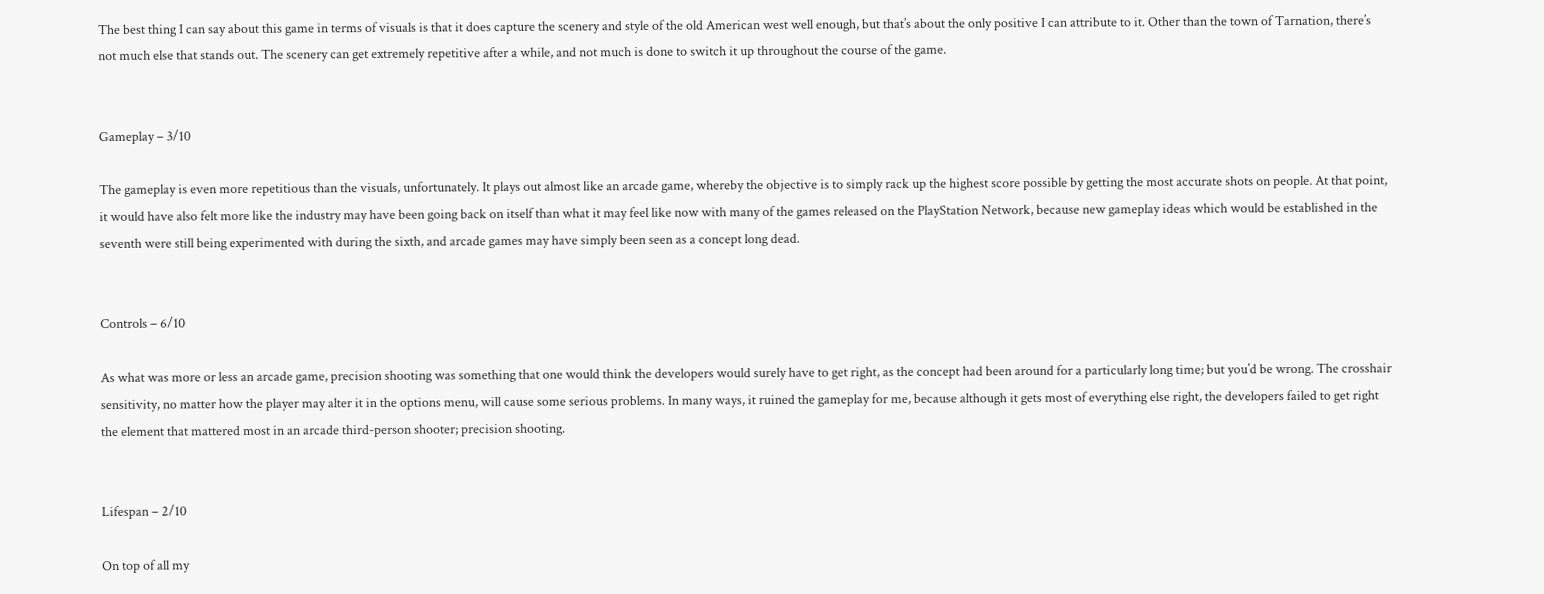The best thing I can say about this game in terms of visuals is that it does capture the scenery and style of the old American west well enough, but that’s about the only positive I can attribute to it. Other than the town of Tarnation, there’s not much else that stands out. The scenery can get extremely repetitive after a while, and not much is done to switch it up throughout the course of the game.


Gameplay – 3/10

The gameplay is even more repetitious than the visuals, unfortunately. It plays out almost like an arcade game, whereby the objective is to simply rack up the highest score possible by getting the most accurate shots on people. At that point, it would have also felt more like the industry may have been going back on itself than what it may feel like now with many of the games released on the PlayStation Network, because new gameplay ideas which would be established in the seventh were still being experimented with during the sixth, and arcade games may have simply been seen as a concept long dead.


Controls – 6/10

As what was more or less an arcade game, precision shooting was something that one would think the developers would surely have to get right, as the concept had been around for a particularly long time; but you’d be wrong. The crosshair sensitivity, no matter how the player may alter it in the options menu, will cause some serious problems. In many ways, it ruined the gameplay for me, because although it gets most of everything else right, the developers failed to get right the element that mattered most in an arcade third-person shooter; precision shooting.


Lifespan – 2/10

On top of all my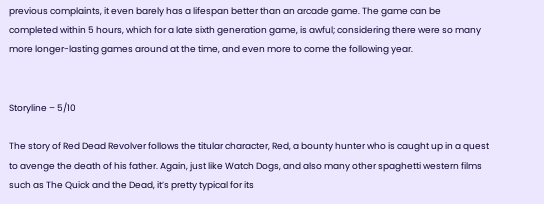previous complaints, it even barely has a lifespan better than an arcade game. The game can be completed within 5 hours, which for a late sixth generation game, is awful; considering there were so many more longer-lasting games around at the time, and even more to come the following year.


Storyline – 5/10

The story of Red Dead Revolver follows the titular character, Red, a bounty hunter who is caught up in a quest to avenge the death of his father. Again, just like Watch Dogs, and also many other spaghetti western films such as The Quick and the Dead, it’s pretty typical for its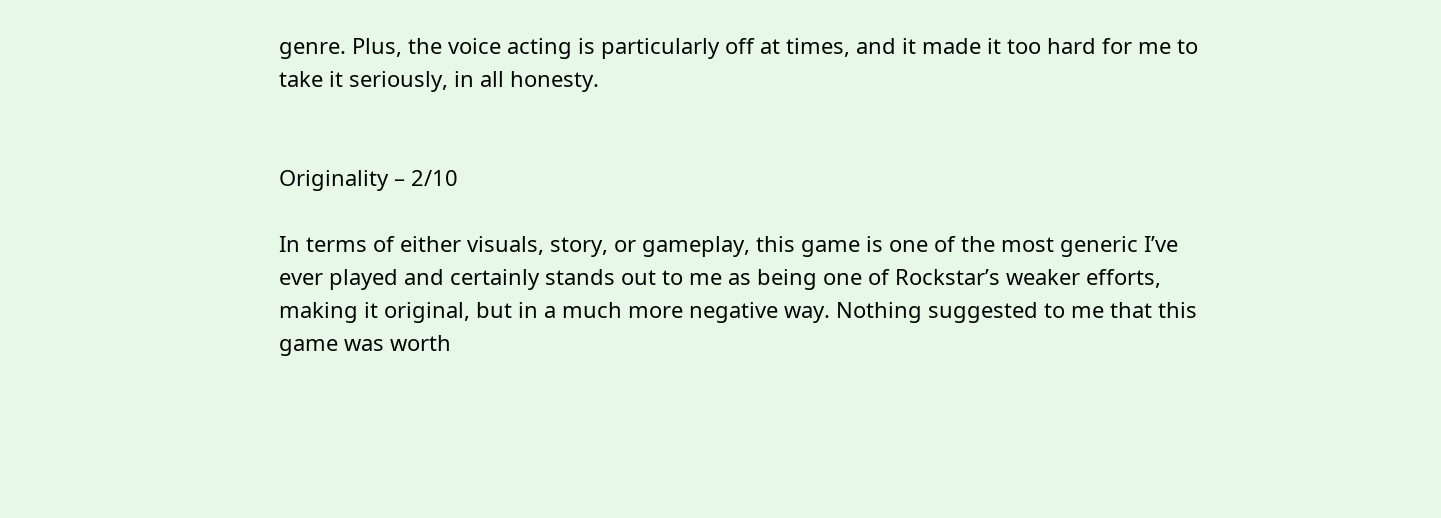genre. Plus, the voice acting is particularly off at times, and it made it too hard for me to take it seriously, in all honesty.


Originality – 2/10

In terms of either visuals, story, or gameplay, this game is one of the most generic I’ve ever played and certainly stands out to me as being one of Rockstar’s weaker efforts, making it original, but in a much more negative way. Nothing suggested to me that this game was worth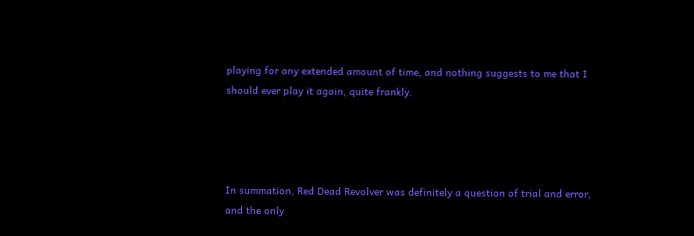playing for any extended amount of time, and nothing suggests to me that I should ever play it again, quite frankly.




In summation, Red Dead Revolver was definitely a question of trial and error, and the only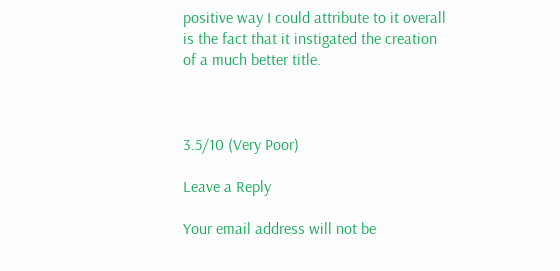positive way I could attribute to it overall is the fact that it instigated the creation of a much better title.



3.5/10 (Very Poor)

Leave a Reply

Your email address will not be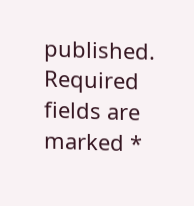published. Required fields are marked *